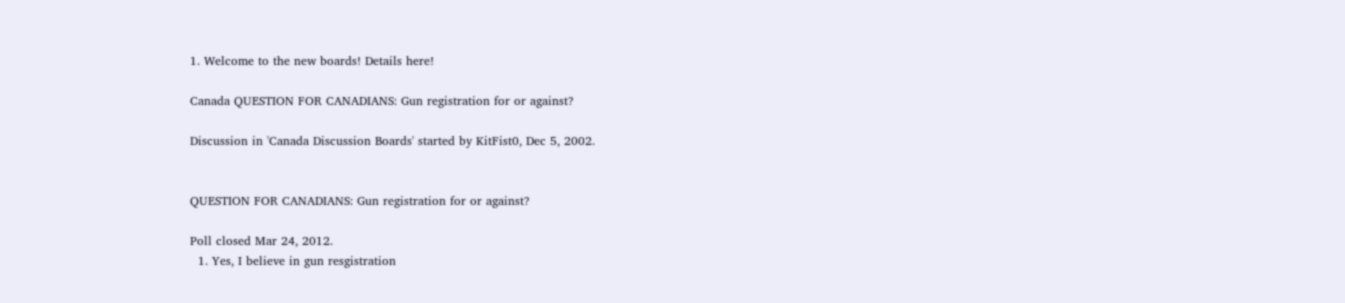1. Welcome to the new boards! Details here!

Canada QUESTION FOR CANADIANS: Gun registration for or against?

Discussion in 'Canada Discussion Boards' started by KitFist0, Dec 5, 2002.


QUESTION FOR CANADIANS: Gun registration for or against?

Poll closed Mar 24, 2012.
  1. Yes, I believe in gun resgistration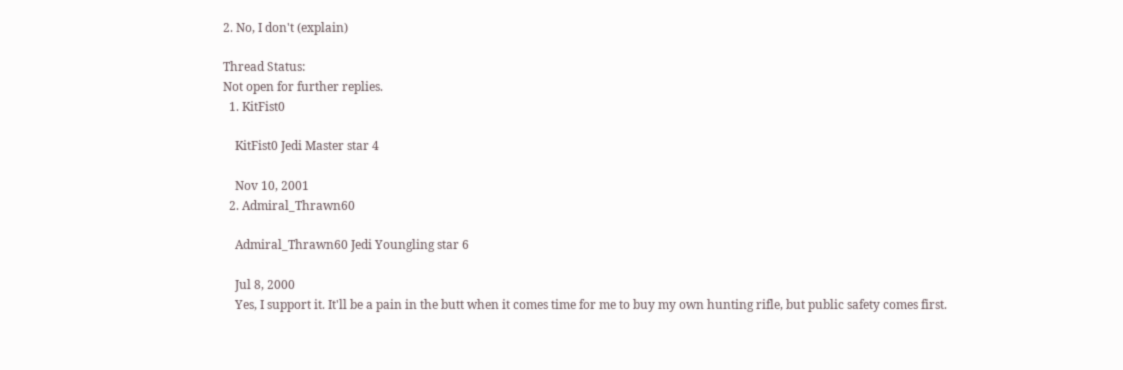2. No, I don't (explain)

Thread Status:
Not open for further replies.
  1. KitFist0

    KitFist0 Jedi Master star 4

    Nov 10, 2001
  2. Admiral_Thrawn60

    Admiral_Thrawn60 Jedi Youngling star 6

    Jul 8, 2000
    Yes, I support it. It'll be a pain in the butt when it comes time for me to buy my own hunting rifle, but public safety comes first.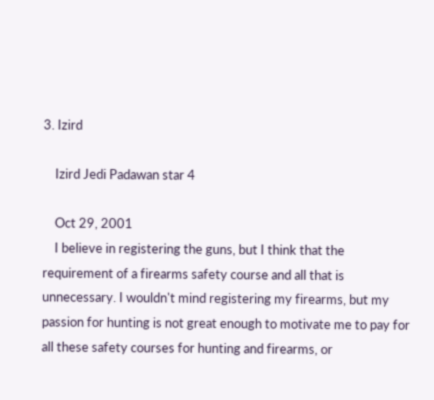3. Izird

    Izird Jedi Padawan star 4

    Oct 29, 2001
    I believe in registering the guns, but I think that the requirement of a firearms safety course and all that is unnecessary. I wouldn't mind registering my firearms, but my passion for hunting is not great enough to motivate me to pay for all these safety courses for hunting and firearms, or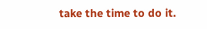take the time to do it.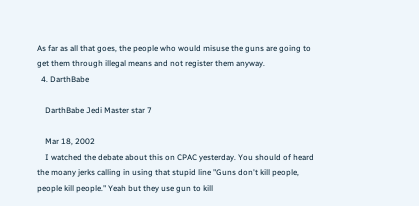As far as all that goes, the people who would misuse the guns are going to get them through illegal means and not register them anyway.
  4. DarthBabe

    DarthBabe Jedi Master star 7

    Mar 18, 2002
    I watched the debate about this on CPAC yesterday. You should of heard the moany jerks calling in using that stupid line "Guns don't kill people, people kill people." Yeah but they use gun to kill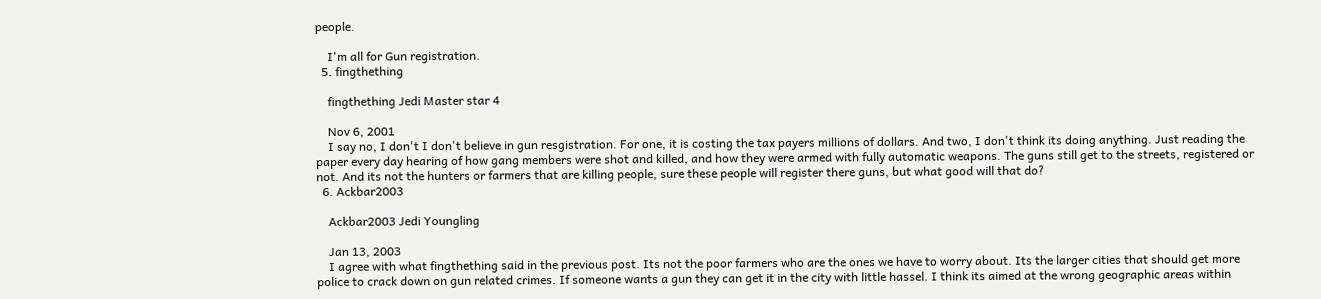people.

    I'm all for Gun registration.
  5. fingthething

    fingthething Jedi Master star 4

    Nov 6, 2001
    I say no, I don't I don't believe in gun resgistration. For one, it is costing the tax payers millions of dollars. And two, I don't think its doing anything. Just reading the paper every day hearing of how gang members were shot and killed, and how they were armed with fully automatic weapons. The guns still get to the streets, registered or not. And its not the hunters or farmers that are killing people, sure these people will register there guns, but what good will that do?
  6. Ackbar2003

    Ackbar2003 Jedi Youngling

    Jan 13, 2003
    I agree with what fingthething said in the previous post. Its not the poor farmers who are the ones we have to worry about. Its the larger cities that should get more police to crack down on gun related crimes. If someone wants a gun they can get it in the city with little hassel. I think its aimed at the wrong geographic areas within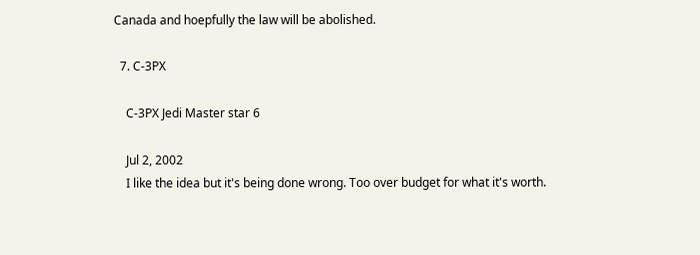Canada and hoepfully the law will be abolished.

  7. C-3PX

    C-3PX Jedi Master star 6

    Jul 2, 2002
    I like the idea but it's being done wrong. Too over budget for what it's worth.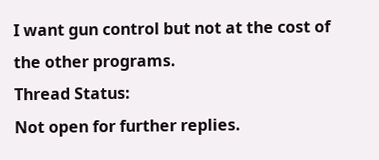I want gun control but not at the cost of the other programs.
Thread Status:
Not open for further replies.